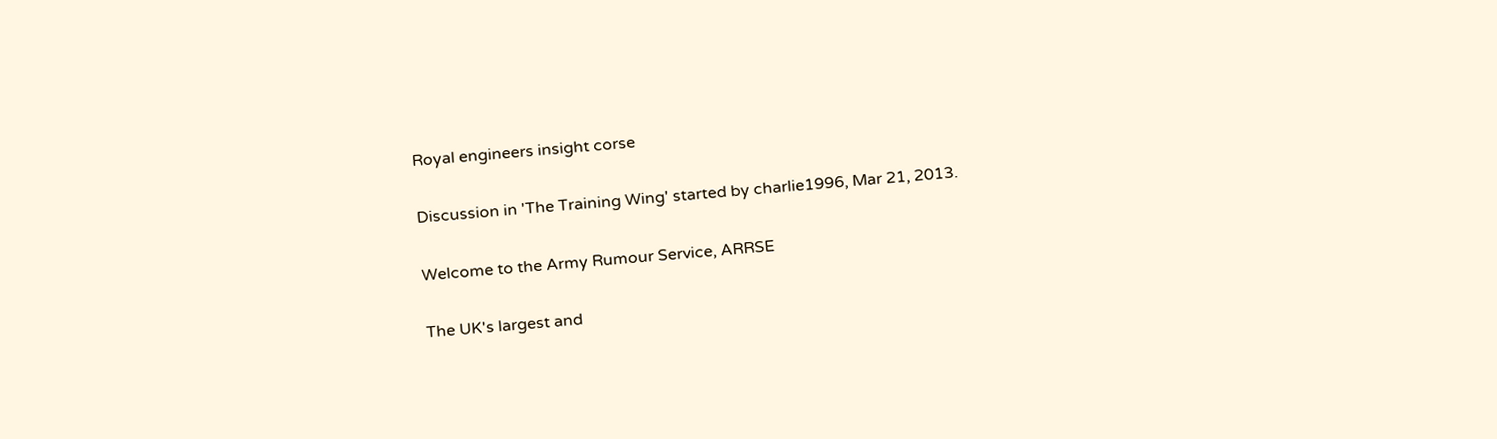Royal engineers insight corse

Discussion in 'The Training Wing' started by charlie1996, Mar 21, 2013.

Welcome to the Army Rumour Service, ARRSE

The UK's largest and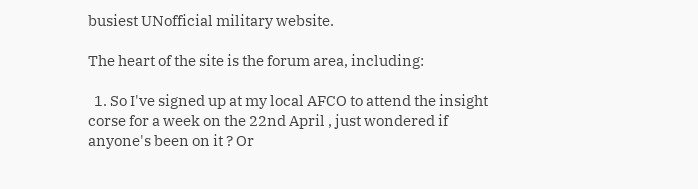busiest UNofficial military website.

The heart of the site is the forum area, including:

  1. So I've signed up at my local AFCO to attend the insight corse for a week on the 22nd April , just wondered if anyone's been on it ? Or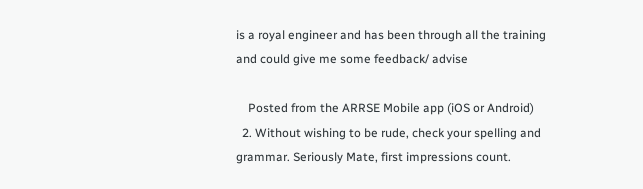is a royal engineer and has been through all the training and could give me some feedback/ advise

    Posted from the ARRSE Mobile app (iOS or Android)
  2. Without wishing to be rude, check your spelling and grammar. Seriously Mate, first impressions count.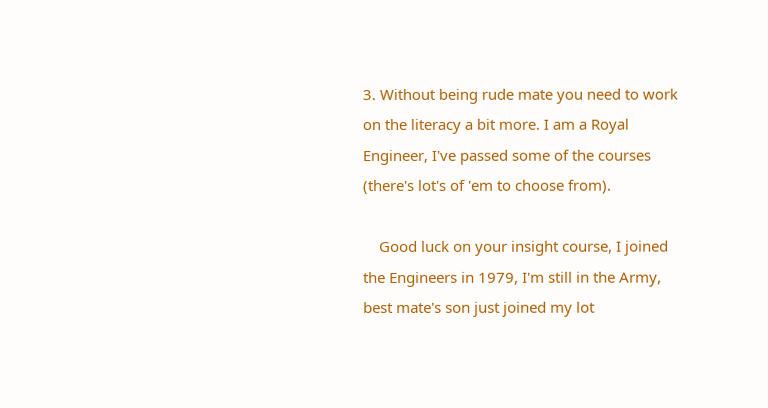3. Without being rude mate you need to work on the literacy a bit more. I am a Royal Engineer, I've passed some of the courses (there's lot's of 'em to choose from).

    Good luck on your insight course, I joined the Engineers in 1979, I'm still in the Army, best mate's son just joined my lot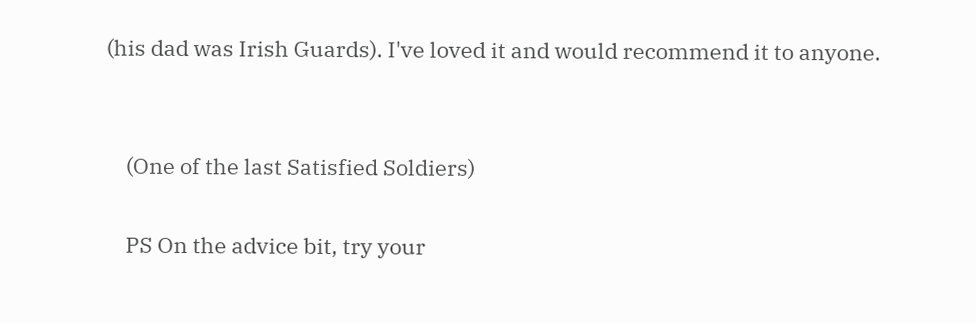(his dad was Irish Guards). I've loved it and would recommend it to anyone.


    (One of the last Satisfied Soldiers)

    PS On the advice bit, try your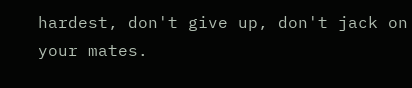hardest, don't give up, don't jack on your mates.